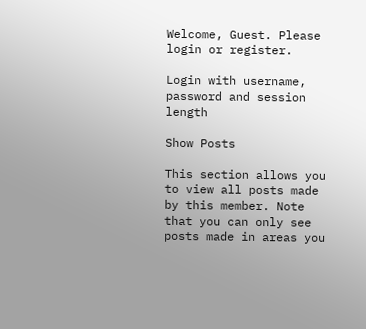Welcome, Guest. Please login or register.

Login with username, password and session length

Show Posts

This section allows you to view all posts made by this member. Note that you can only see posts made in areas you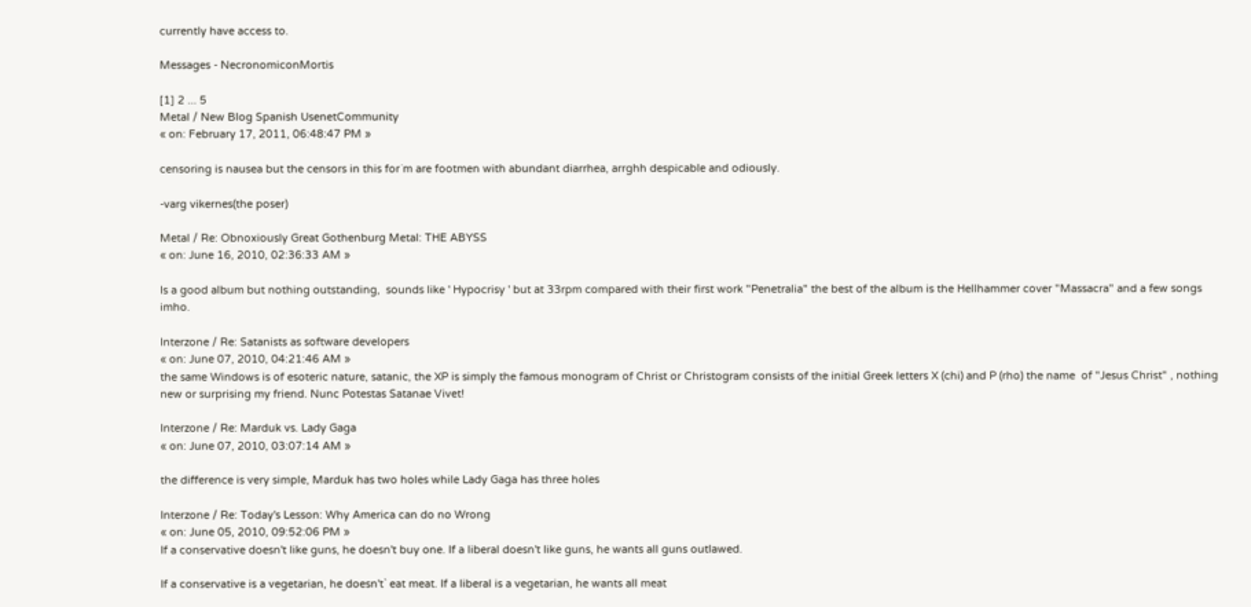currently have access to.

Messages - NecronomiconMortis

[1] 2 ... 5
Metal / New Blog Spanish UsenetCommunity
« on: February 17, 2011, 06:48:47 PM »

censoring is nausea but the censors in this for˙m are footmen with abundant diarrhea, arrghh despicable and odiously.

-varg vikernes(the poser)

Metal / Re: Obnoxiously Great Gothenburg Metal: THE ABYSS
« on: June 16, 2010, 02:36:33 AM »

Is a good album but nothing outstanding,  sounds like ' Hypocrisy ' but at 33rpm compared with their first work "Penetralia" the best of the album is the Hellhammer cover "Massacra" and a few songs imho.

Interzone / Re: Satanists as software developers
« on: June 07, 2010, 04:21:46 AM »
the same Windows is of esoteric nature, satanic, the XP is simply the famous monogram of Christ or Christogram consists of the initial Greek letters X (chi) and P (rho) the name  of "Jesus Christ" , nothing new or surprising my friend. Nunc Potestas Satanae Vivet!

Interzone / Re: Marduk vs. Lady Gaga
« on: June 07, 2010, 03:07:14 AM »

the difference is very simple, Marduk has two holes while Lady Gaga has three holes

Interzone / Re: Today's Lesson: Why America can do no Wrong
« on: June 05, 2010, 09:52:06 PM »
If a conservative doesn't like guns, he doesn't buy one. If a liberal doesn't like guns, he wants all guns outlawed.

If a conservative is a vegetarian, he doesn't` eat meat. If a liberal is a vegetarian, he wants all meat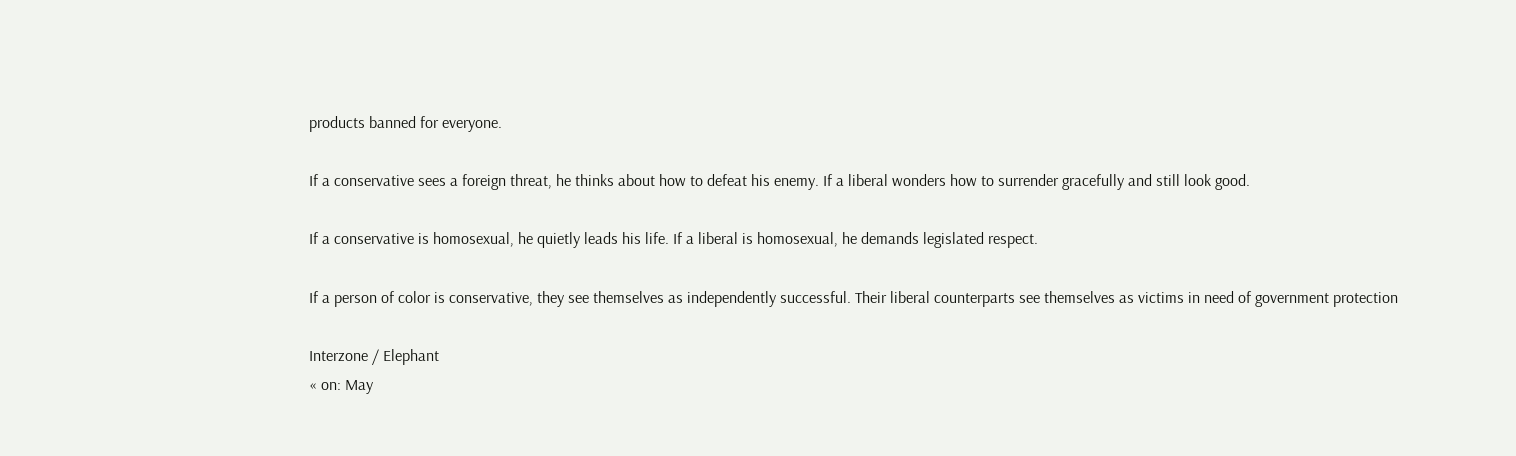products banned for everyone.

If a conservative sees a foreign threat, he thinks about how to defeat his enemy. If a liberal wonders how to surrender gracefully and still look good.

If a conservative is homosexual, he quietly leads his life. If a liberal is homosexual, he demands legislated respect.

If a person of color is conservative, they see themselves as independently successful. Their liberal counterparts see themselves as victims in need of government protection

Interzone / Elephant
« on: May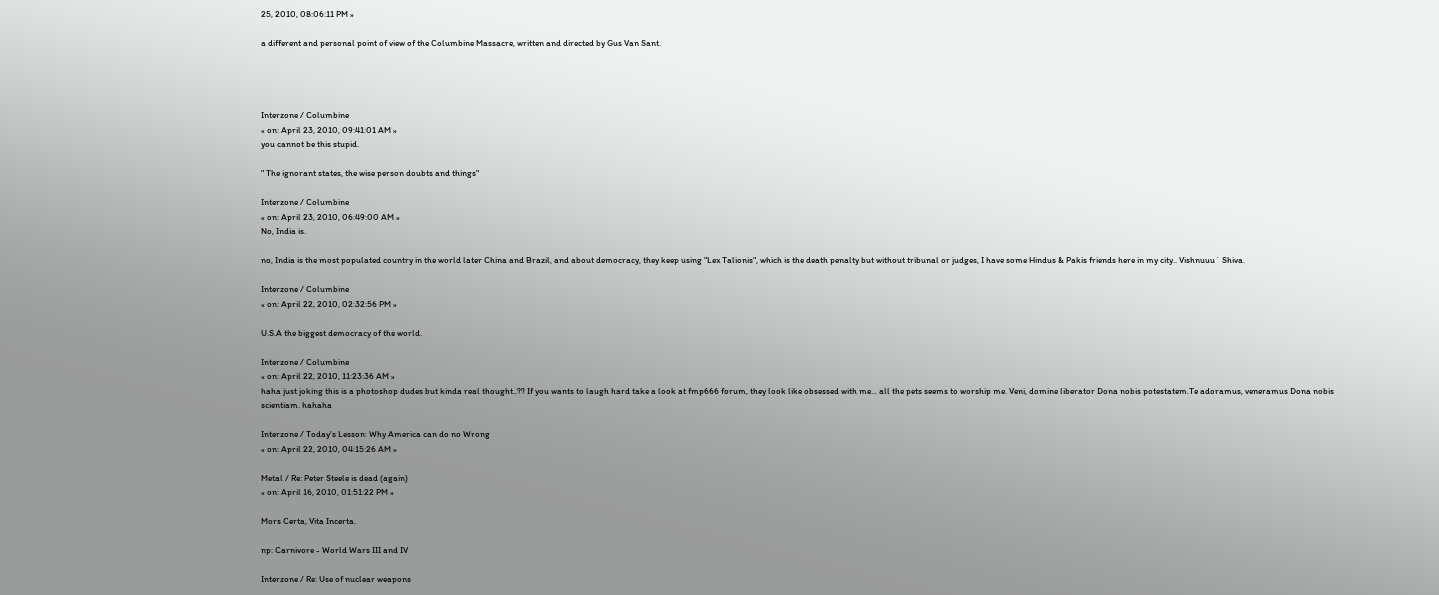25, 2010, 08:06:11 PM »

a different and personal point of view of the Columbine Massacre, written and directed by Gus Van Sant.




Interzone / Columbine
« on: April 23, 2010, 09:41:01 AM »
you cannot be this stupid.

" The ignorant states, the wise person doubts and things"

Interzone / Columbine
« on: April 23, 2010, 06:49:00 AM »
No, India is.

no, India is the most populated country in the world later China and Brazil, and about democracy, they keep using "Lex Talionis", which is the death penalty but without tribunal or judges, I have some Hindus & Pakis friends here in my city.. Vishnuuu˙ Shiva.

Interzone / Columbine
« on: April 22, 2010, 02:32:56 PM »

U.S.A the biggest democracy of the world.

Interzone / Columbine
« on: April 22, 2010, 11:23:36 AM »
haha just joking this is a photoshop dudes but kinda real thought..?? If you wants to laugh hard take a look at fmp666 forum, they look like obsessed with me... all the pets seems to worship me. Veni, domine liberator Dona nobis potestatem.Te adoramus, veneramus Dona nobis scientiam. hahaha

Interzone / Today's Lesson: Why America can do no Wrong
« on: April 22, 2010, 04:15:26 AM »

Metal / Re: Peter Steele is dead (again)
« on: April 16, 2010, 01:51:22 PM »

Mors Certa, Vita Incerta.

np: Carnivore - World Wars III and IV

Interzone / Re: Use of nuclear weapons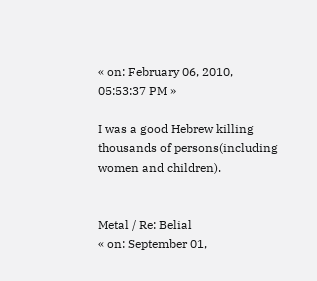« on: February 06, 2010, 05:53:37 PM »

I was a good Hebrew killing thousands of persons(including women and children).


Metal / Re: Belial
« on: September 01,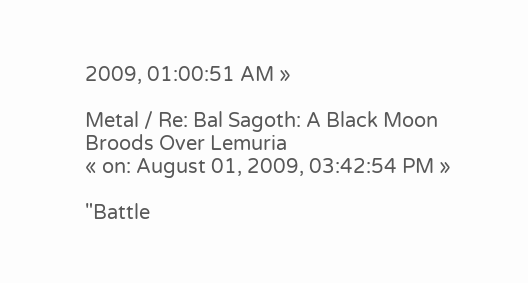2009, 01:00:51 AM »

Metal / Re: Bal Sagoth: A Black Moon Broods Over Lemuria
« on: August 01, 2009, 03:42:54 PM »

"Battle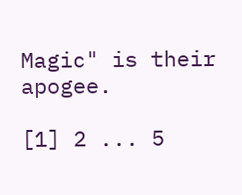Magic" is their apogee.

[1] 2 ... 5